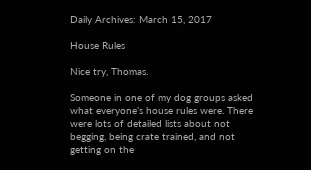Daily Archives: March 15, 2017

House Rules

Nice try, Thomas.

Someone in one of my dog groups asked what everyone’s house rules were. There were lots of detailed lists about not begging, being crate trained, and not getting on the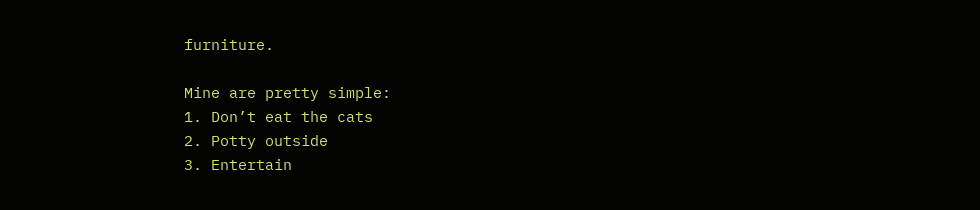furniture.

Mine are pretty simple:
1. Don’t eat the cats
2. Potty outside
3. Entertain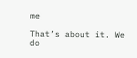me

That’s about it. We do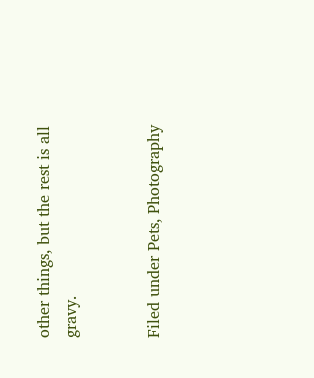other things, but the rest is all gravy.


Filed under Pets, Photography